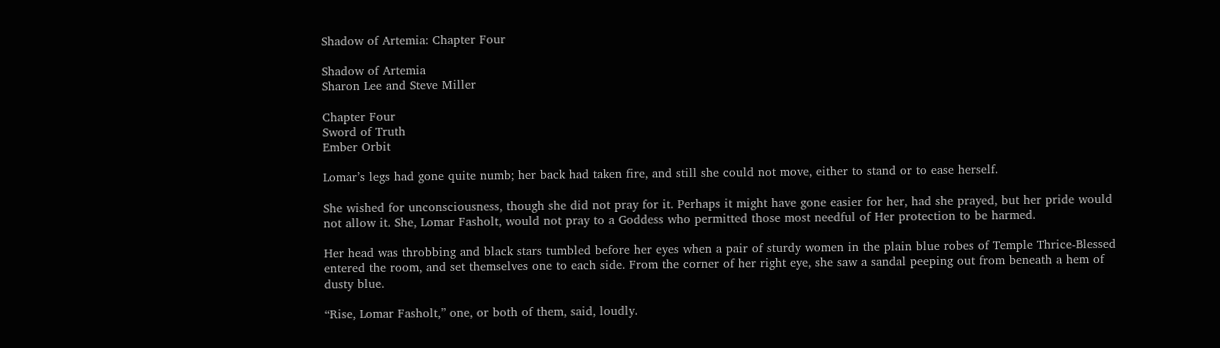Shadow of Artemia: Chapter Four

Shadow of Artemia
Sharon Lee and Steve Miller

Chapter Four
Sword of Truth
Ember Orbit

Lomar’s legs had gone quite numb; her back had taken fire, and still she could not move, either to stand or to ease herself.

She wished for unconsciousness, though she did not pray for it. Perhaps it might have gone easier for her, had she prayed, but her pride would not allow it. She, Lomar Fasholt, would not pray to a Goddess who permitted those most needful of Her protection to be harmed.

Her head was throbbing and black stars tumbled before her eyes when a pair of sturdy women in the plain blue robes of Temple Thrice-Blessed entered the room, and set themselves one to each side. From the corner of her right eye, she saw a sandal peeping out from beneath a hem of dusty blue.

“Rise, Lomar Fasholt,” one, or both of them, said, loudly.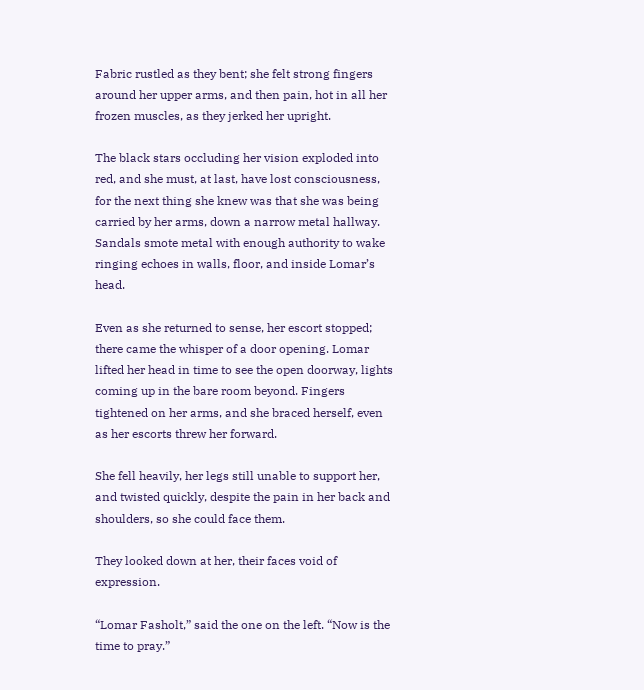Fabric rustled as they bent; she felt strong fingers around her upper arms, and then pain, hot in all her frozen muscles, as they jerked her upright.

The black stars occluding her vision exploded into red, and she must, at last, have lost consciousness, for the next thing she knew was that she was being carried by her arms, down a narrow metal hallway. Sandals smote metal with enough authority to wake ringing echoes in walls, floor, and inside Lomar’s head.

Even as she returned to sense, her escort stopped; there came the whisper of a door opening. Lomar lifted her head in time to see the open doorway, lights coming up in the bare room beyond. Fingers tightened on her arms, and she braced herself, even as her escorts threw her forward.

She fell heavily, her legs still unable to support her, and twisted quickly, despite the pain in her back and shoulders, so she could face them.

They looked down at her, their faces void of expression.

“Lomar Fasholt,” said the one on the left. “Now is the time to pray.”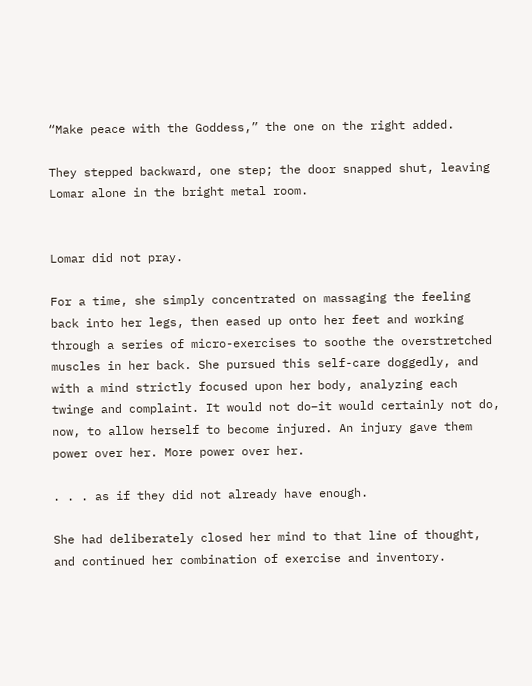“Make peace with the Goddess,” the one on the right added.

They stepped backward, one step; the door snapped shut, leaving Lomar alone in the bright metal room.


Lomar did not pray.

For a time, she simply concentrated on massaging the feeling back into her legs, then eased up onto her feet and working through a series of micro-exercises to soothe the overstretched muscles in her back. She pursued this self-care doggedly, and with a mind strictly focused upon her body, analyzing each twinge and complaint. It would not do–it would certainly not do, now, to allow herself to become injured. An injury gave them power over her. More power over her.

. . . as if they did not already have enough.

She had deliberately closed her mind to that line of thought, and continued her combination of exercise and inventory.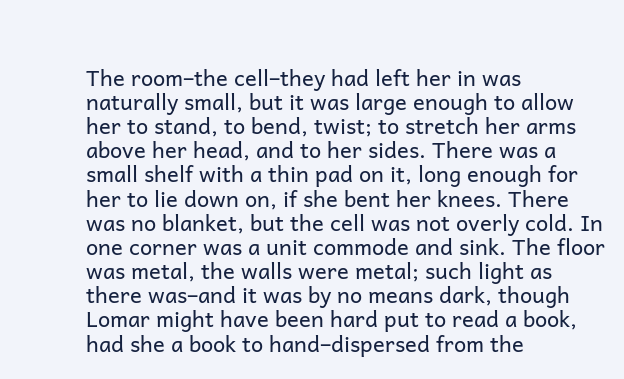The room–the cell–they had left her in was naturally small, but it was large enough to allow her to stand, to bend, twist; to stretch her arms above her head, and to her sides. There was a small shelf with a thin pad on it, long enough for her to lie down on, if she bent her knees. There was no blanket, but the cell was not overly cold. In one corner was a unit commode and sink. The floor was metal, the walls were metal; such light as there was–and it was by no means dark, though Lomar might have been hard put to read a book, had she a book to hand–dispersed from the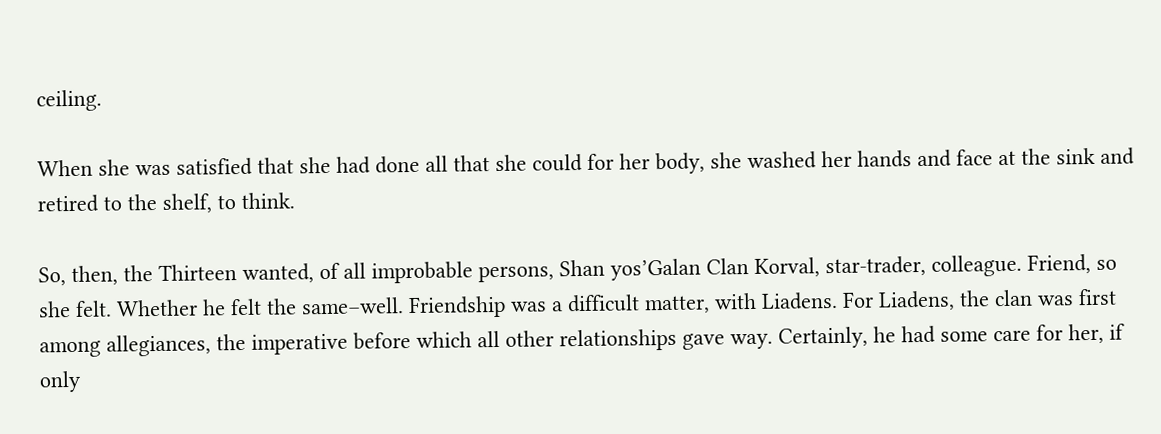ceiling.

When she was satisfied that she had done all that she could for her body, she washed her hands and face at the sink and retired to the shelf, to think.

So, then, the Thirteen wanted, of all improbable persons, Shan yos’Galan Clan Korval, star-trader, colleague. Friend, so she felt. Whether he felt the same–well. Friendship was a difficult matter, with Liadens. For Liadens, the clan was first among allegiances, the imperative before which all other relationships gave way. Certainly, he had some care for her, if only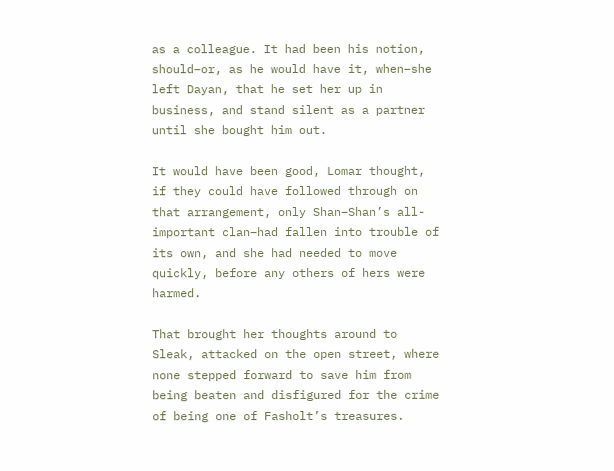as a colleague. It had been his notion, should–or, as he would have it, when–she left Dayan, that he set her up in business, and stand silent as a partner until she bought him out.

It would have been good, Lomar thought, if they could have followed through on that arrangement, only Shan–Shan’s all-important clan–had fallen into trouble of its own, and she had needed to move quickly, before any others of hers were harmed.

That brought her thoughts around to Sleak, attacked on the open street, where none stepped forward to save him from being beaten and disfigured for the crime of being one of Fasholt’s treasures.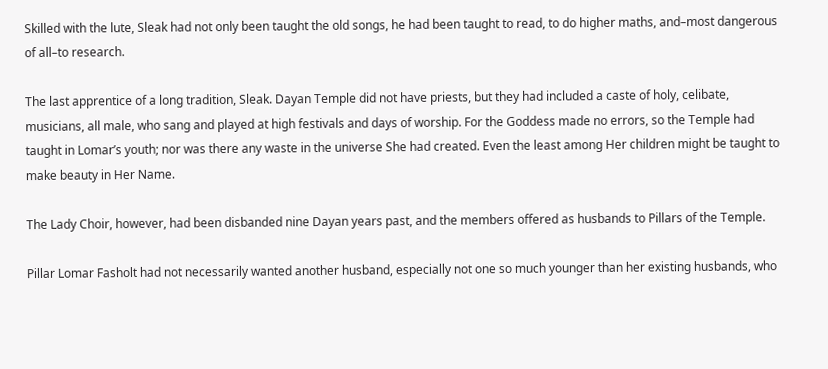Skilled with the lute, Sleak had not only been taught the old songs, he had been taught to read, to do higher maths, and–most dangerous of all–to research.

The last apprentice of a long tradition, Sleak. Dayan Temple did not have priests, but they had included a caste of holy, celibate, musicians, all male, who sang and played at high festivals and days of worship. For the Goddess made no errors, so the Temple had taught in Lomar’s youth; nor was there any waste in the universe She had created. Even the least among Her children might be taught to make beauty in Her Name.

The Lady Choir, however, had been disbanded nine Dayan years past, and the members offered as husbands to Pillars of the Temple.

Pillar Lomar Fasholt had not necessarily wanted another husband, especially not one so much younger than her existing husbands, who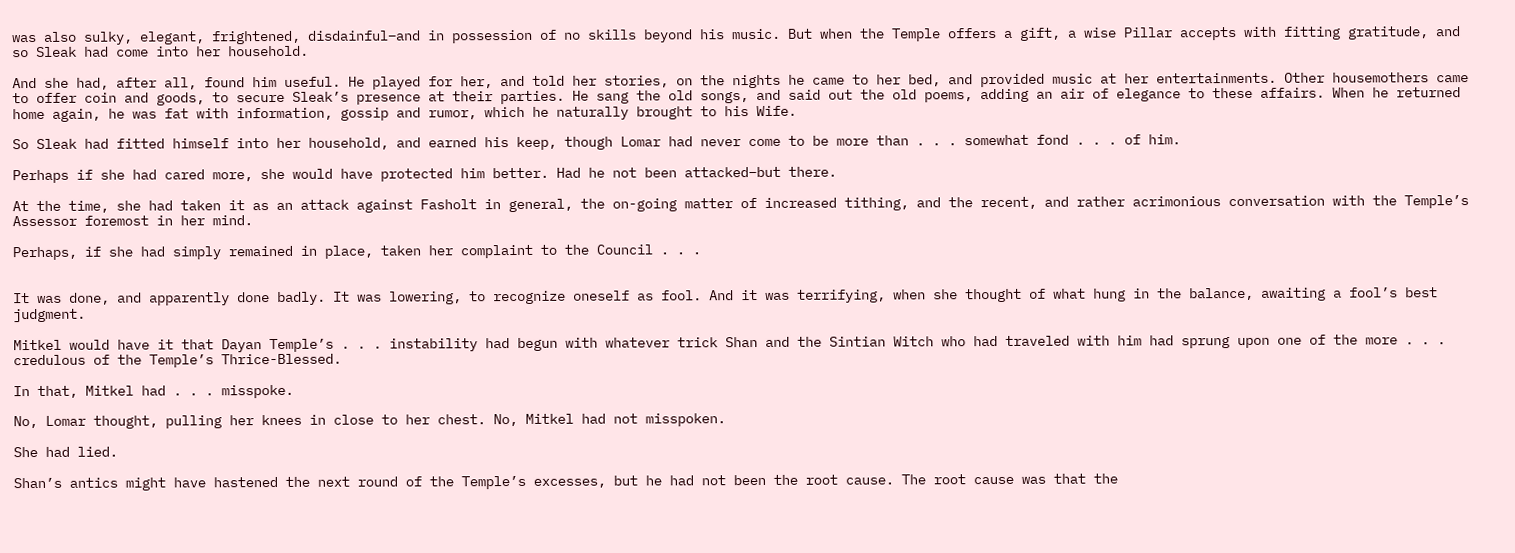was also sulky, elegant, frightened, disdainful–and in possession of no skills beyond his music. But when the Temple offers a gift, a wise Pillar accepts with fitting gratitude, and so Sleak had come into her household.

And she had, after all, found him useful. He played for her, and told her stories, on the nights he came to her bed, and provided music at her entertainments. Other housemothers came to offer coin and goods, to secure Sleak’s presence at their parties. He sang the old songs, and said out the old poems, adding an air of elegance to these affairs. When he returned home again, he was fat with information, gossip and rumor, which he naturally brought to his Wife.

So Sleak had fitted himself into her household, and earned his keep, though Lomar had never come to be more than . . . somewhat fond . . . of him.

Perhaps if she had cared more, she would have protected him better. Had he not been attacked–but there.

At the time, she had taken it as an attack against Fasholt in general, the on-going matter of increased tithing, and the recent, and rather acrimonious conversation with the Temple’s Assessor foremost in her mind.

Perhaps, if she had simply remained in place, taken her complaint to the Council . . .


It was done, and apparently done badly. It was lowering, to recognize oneself as fool. And it was terrifying, when she thought of what hung in the balance, awaiting a fool’s best judgment.

Mitkel would have it that Dayan Temple’s . . . instability had begun with whatever trick Shan and the Sintian Witch who had traveled with him had sprung upon one of the more . . . credulous of the Temple’s Thrice-Blessed.

In that, Mitkel had . . . misspoke.

No, Lomar thought, pulling her knees in close to her chest. No, Mitkel had not misspoken.

She had lied.

Shan’s antics might have hastened the next round of the Temple’s excesses, but he had not been the root cause. The root cause was that the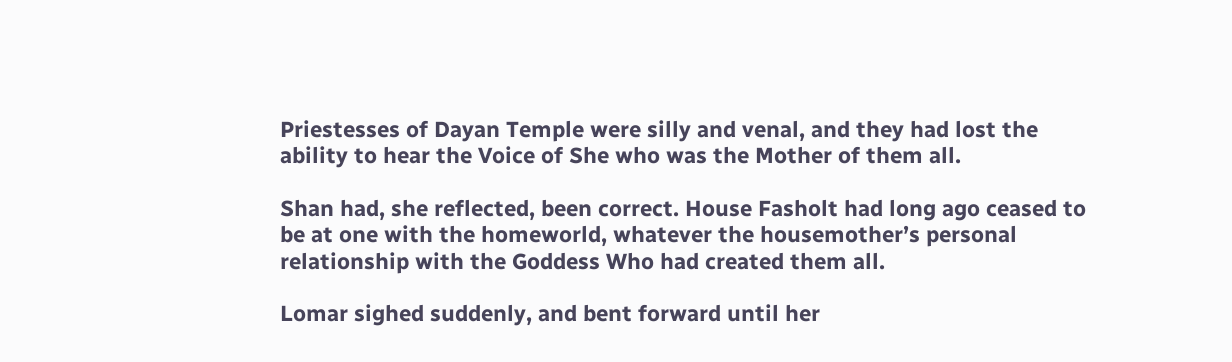Priestesses of Dayan Temple were silly and venal, and they had lost the ability to hear the Voice of She who was the Mother of them all.

Shan had, she reflected, been correct. House Fasholt had long ago ceased to be at one with the homeworld, whatever the housemother’s personal relationship with the Goddess Who had created them all.

Lomar sighed suddenly, and bent forward until her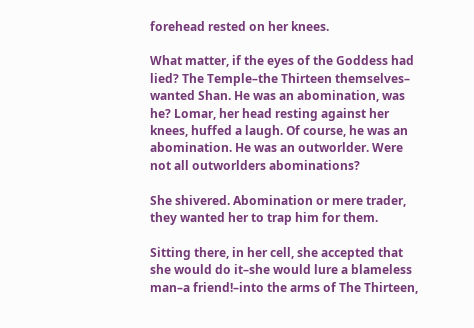forehead rested on her knees.

What matter, if the eyes of the Goddess had lied? The Temple–the Thirteen themselves– wanted Shan. He was an abomination, was he? Lomar, her head resting against her knees, huffed a laugh. Of course, he was an abomination. He was an outworlder. Were not all outworlders abominations?

She shivered. Abomination or mere trader, they wanted her to trap him for them.

Sitting there, in her cell, she accepted that she would do it–she would lure a blameless man–a friend!–into the arms of The Thirteen,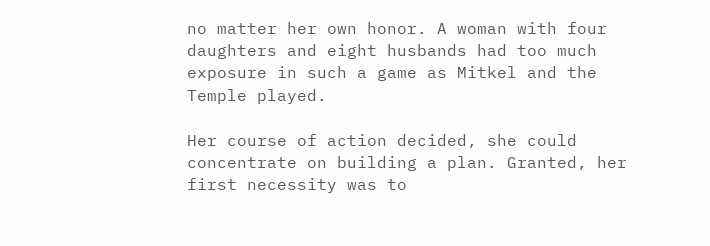no matter her own honor. A woman with four daughters and eight husbands had too much exposure in such a game as Mitkel and the Temple played.

Her course of action decided, she could concentrate on building a plan. Granted, her first necessity was to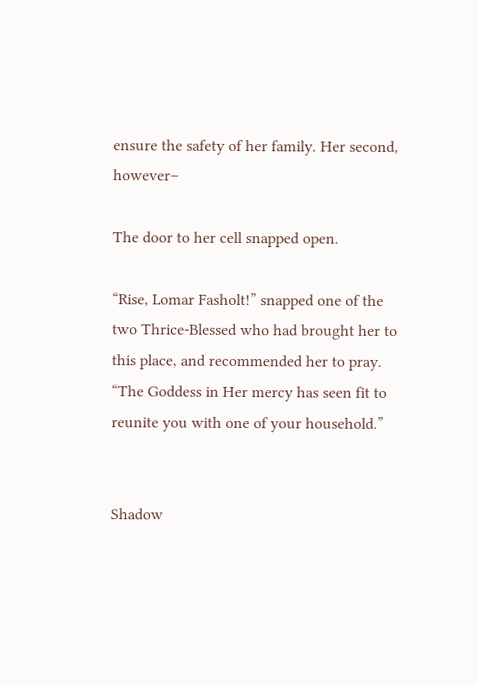ensure the safety of her family. Her second, however–

The door to her cell snapped open.

“Rise, Lomar Fasholt!” snapped one of the two Thrice-Blessed who had brought her to this place, and recommended her to pray. “The Goddess in Her mercy has seen fit to reunite you with one of your household.”


Shadow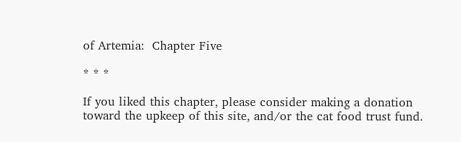of Artemia:  Chapter Five

* * *

If you liked this chapter, please consider making a donation toward the upkeep of this site, and/or the cat food trust fund.